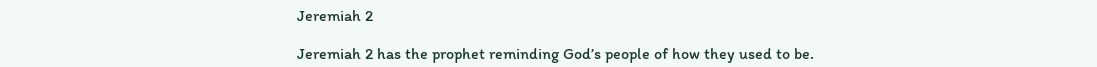Jeremiah 2

Jeremiah 2 has the prophet reminding God’s people of how they used to be.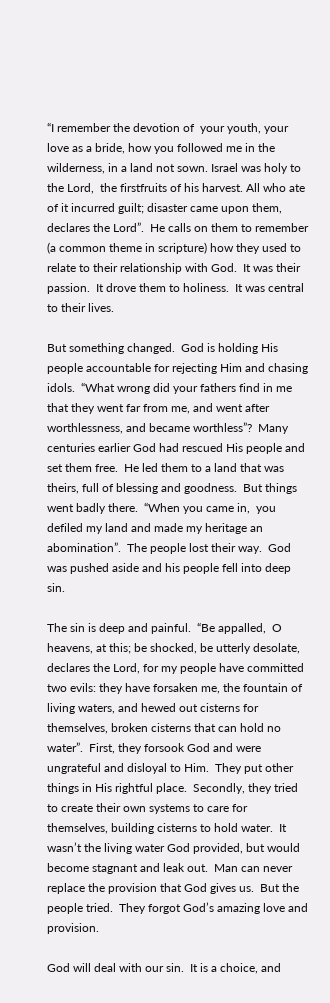“I remember the devotion of  your youth, your love as a bride, how you followed me in the wilderness, in a land not sown. Israel was holy to the Lord,  the firstfruits of his harvest. All who ate of it incurred guilt; disaster came upon them, declares the Lord”.  He calls on them to remember (a common theme in scripture) how they used to relate to their relationship with God.  It was their passion.  It drove them to holiness.  It was central to their lives.

But something changed.  God is holding His people accountable for rejecting Him and chasing idols.  “What wrong did your fathers find in me that they went far from me, and went after  worthlessness, and became worthless”?  Many centuries earlier God had rescued His people and set them free.  He led them to a land that was theirs, full of blessing and goodness.  But things went badly there.  “When you came in,  you defiled my land and made my heritage an abomination”.  The people lost their way.  God was pushed aside and his people fell into deep sin.

The sin is deep and painful.  “Be appalled,  O heavens, at this; be shocked, be utterly desolate, declares the Lord, for my people have committed two evils: they have forsaken me, the fountain of  living waters, and hewed out cisterns for themselves, broken cisterns that can hold no water”.  First, they forsook God and were ungrateful and disloyal to Him.  They put other things in His rightful place.  Secondly, they tried to create their own systems to care for themselves, building cisterns to hold water.  It wasn’t the living water God provided, but would become stagnant and leak out.  Man can never replace the provision that God gives us.  But the people tried.  They forgot God’s amazing love and provision.

God will deal with our sin.  It is a choice, and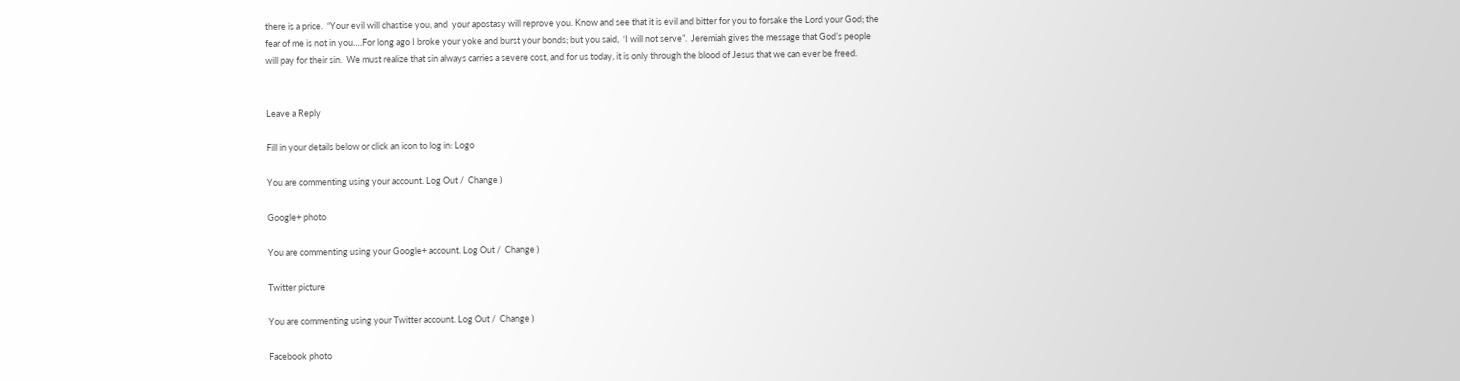there is a price.  “Your evil will chastise you, and  your apostasy will reprove you. Know and see that it is evil and bitter for you to forsake the Lord your God; the fear of me is not in you….For long ago I broke your yoke and burst your bonds; but you said,  ‘I will not serve”.  Jeremiah gives the message that God’s people will pay for their sin.  We must realize that sin always carries a severe cost, and for us today, it is only through the blood of Jesus that we can ever be freed.


Leave a Reply

Fill in your details below or click an icon to log in: Logo

You are commenting using your account. Log Out /  Change )

Google+ photo

You are commenting using your Google+ account. Log Out /  Change )

Twitter picture

You are commenting using your Twitter account. Log Out /  Change )

Facebook photo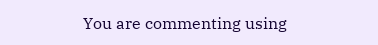You are commenting using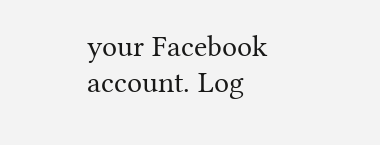your Facebook account. Log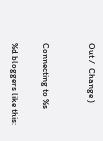Out /  Change )


Connecting to %s

%d bloggers like this: